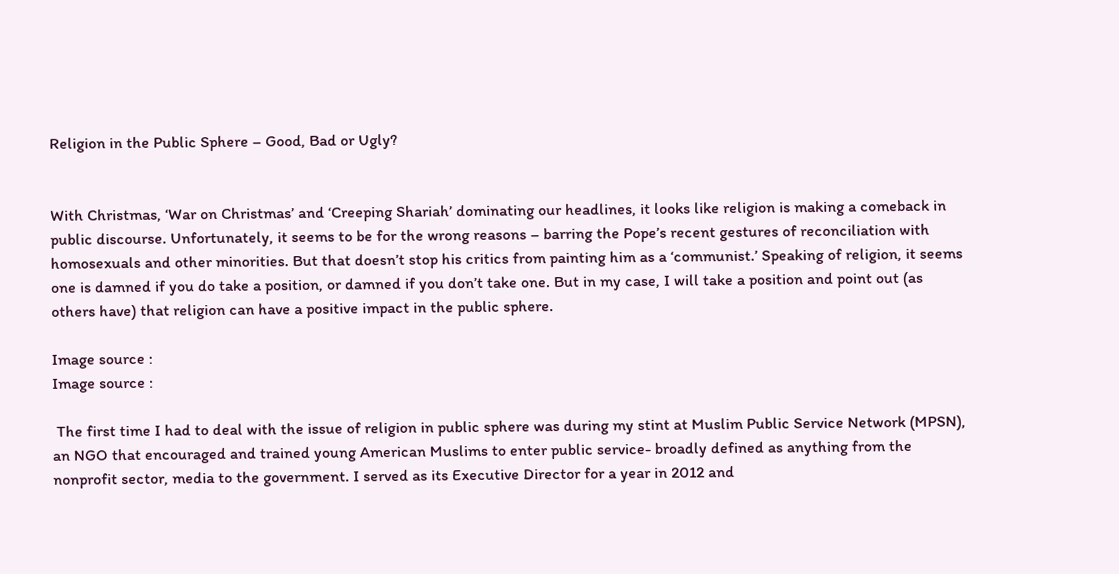Religion in the Public Sphere – Good, Bad or Ugly?


With Christmas, ‘War on Christmas’ and ‘Creeping Shariah’ dominating our headlines, it looks like religion is making a comeback in  public discourse. Unfortunately, it seems to be for the wrong reasons – barring the Pope’s recent gestures of reconciliation with homosexuals and other minorities. But that doesn’t stop his critics from painting him as a ‘communist.’ Speaking of religion, it seems one is damned if you do take a position, or damned if you don’t take one. But in my case, I will take a position and point out (as others have) that religion can have a positive impact in the public sphere.

Image source :
Image source :

 The first time I had to deal with the issue of religion in public sphere was during my stint at Muslim Public Service Network (MPSN), an NGO that encouraged and trained young American Muslims to enter public service- broadly defined as anything from the nonprofit sector, media to the government. I served as its Executive Director for a year in 2012 and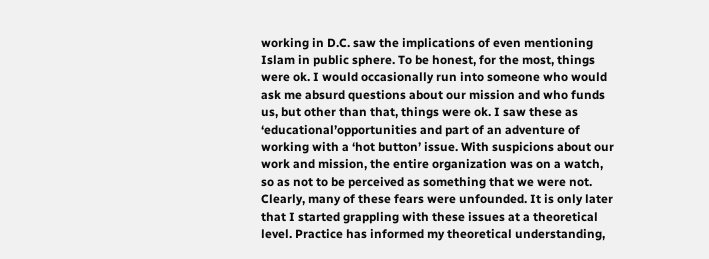working in D.C. saw the implications of even mentioning Islam in public sphere. To be honest, for the most, things were ok. I would occasionally run into someone who would ask me absurd questions about our mission and who funds us, but other than that, things were ok. I saw these as ‘educational’opportunities and part of an adventure of working with a ‘hot button’ issue. With suspicions about our work and mission, the entire organization was on a watch, so as not to be perceived as something that we were not. Clearly, many of these fears were unfounded. It is only later that I started grappling with these issues at a theoretical level. Practice has informed my theoretical understanding,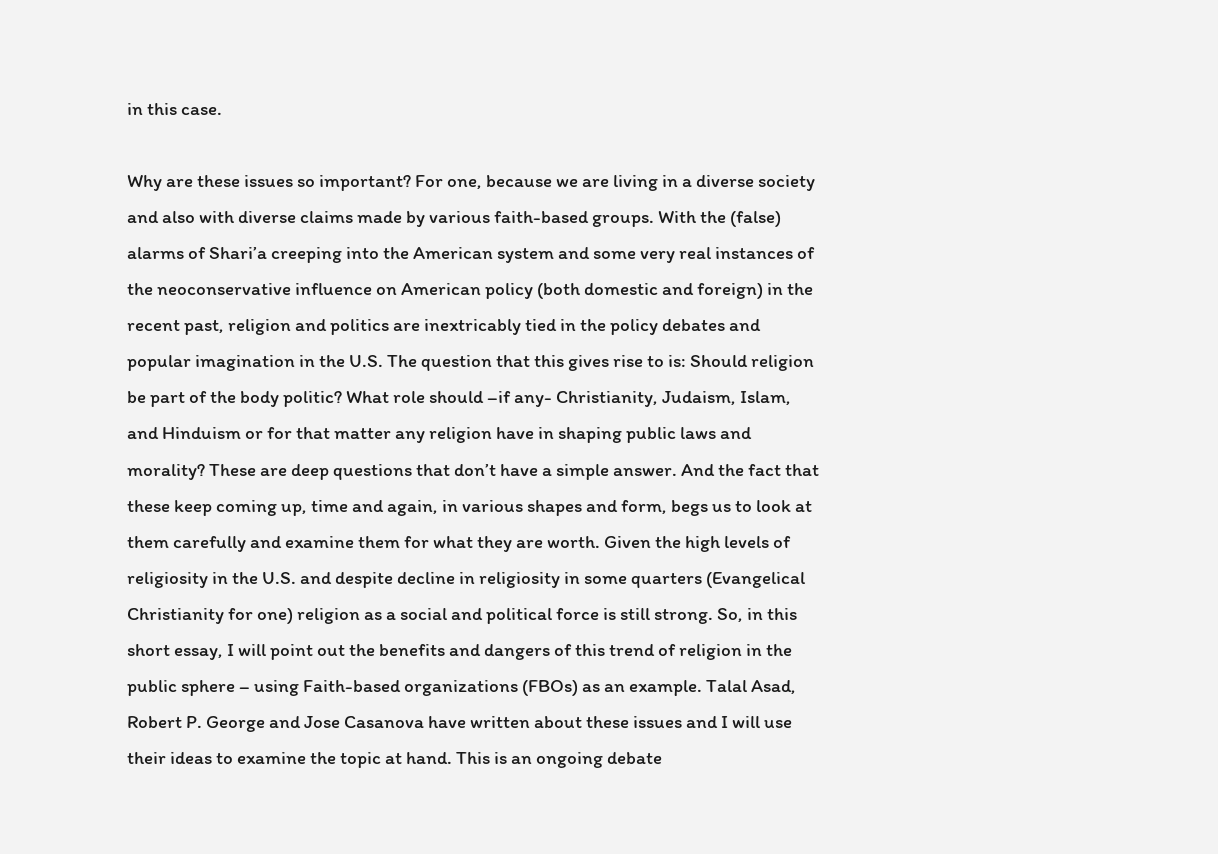in this case.

Why are these issues so important? For one, because we are living in a diverse society and also with diverse claims made by various faith-based groups. With the (false) alarms of Shari’a creeping into the American system and some very real instances of the neoconservative influence on American policy (both domestic and foreign) in the recent past, religion and politics are inextricably tied in the policy debates and popular imagination in the U.S. The question that this gives rise to is: Should religion be part of the body politic? What role should –if any- Christianity, Judaism, Islam, and Hinduism or for that matter any religion have in shaping public laws and morality? These are deep questions that don’t have a simple answer. And the fact that these keep coming up, time and again, in various shapes and form, begs us to look at them carefully and examine them for what they are worth. Given the high levels of religiosity in the U.S. and despite decline in religiosity in some quarters (Evangelical Christianity for one) religion as a social and political force is still strong. So, in this short essay, I will point out the benefits and dangers of this trend of religion in the public sphere – using Faith-based organizations (FBOs) as an example. Talal Asad, Robert P. George and Jose Casanova have written about these issues and I will use their ideas to examine the topic at hand. This is an ongoing debate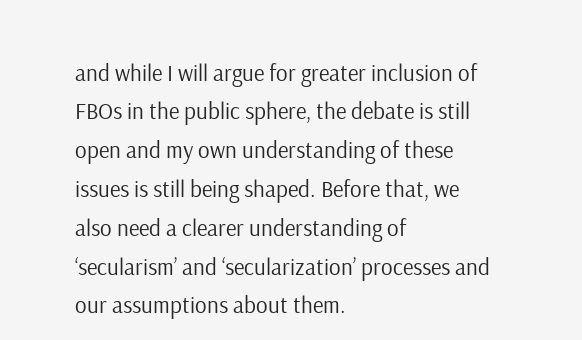and while I will argue for greater inclusion of FBOs in the public sphere, the debate is still open and my own understanding of these issues is still being shaped. Before that, we also need a clearer understanding of ‘secularism’ and ‘secularization’ processes and our assumptions about them.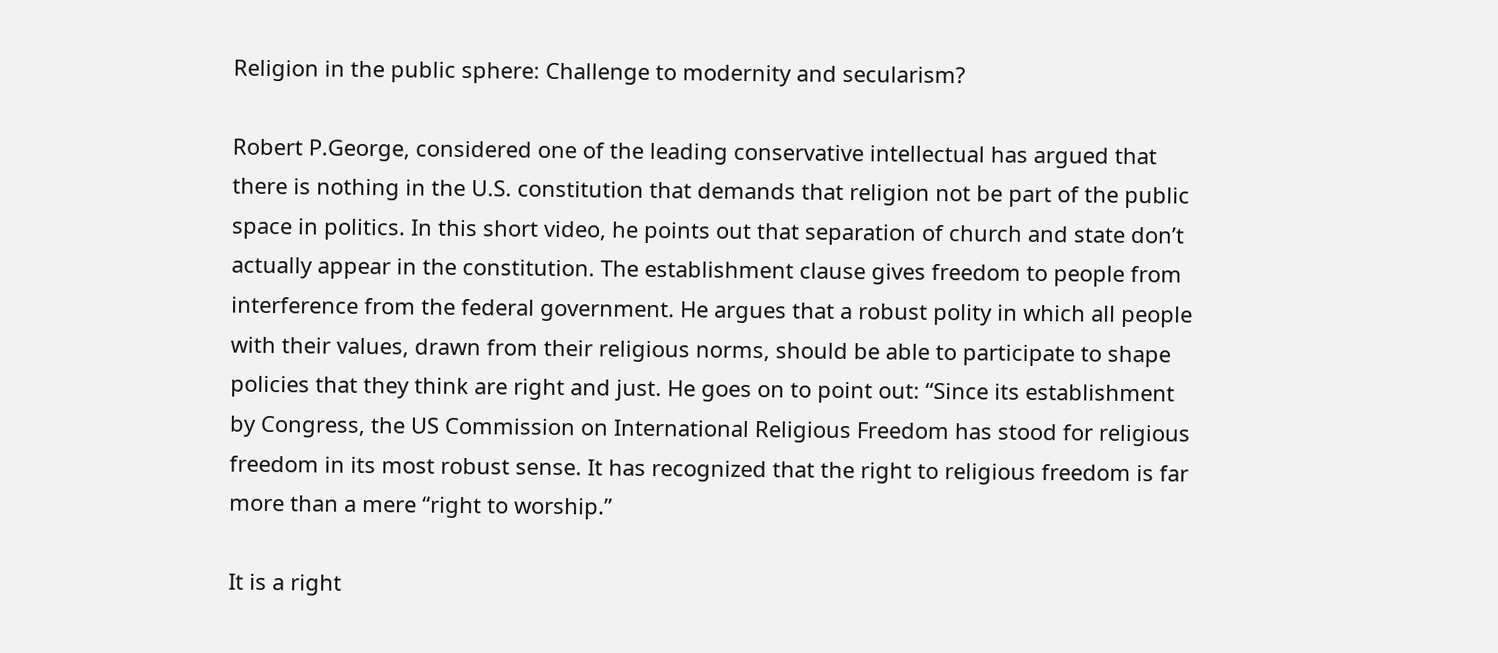Religion in the public sphere: Challenge to modernity and secularism?

Robert P.George, considered one of the leading conservative intellectual has argued that there is nothing in the U.S. constitution that demands that religion not be part of the public space in politics. In this short video, he points out that separation of church and state don’t actually appear in the constitution. The establishment clause gives freedom to people from interference from the federal government. He argues that a robust polity in which all people with their values, drawn from their religious norms, should be able to participate to shape policies that they think are right and just. He goes on to point out: “Since its establishment by Congress, the US Commission on International Religious Freedom has stood for religious freedom in its most robust sense. It has recognized that the right to religious freedom is far more than a mere “right to worship.”

It is a right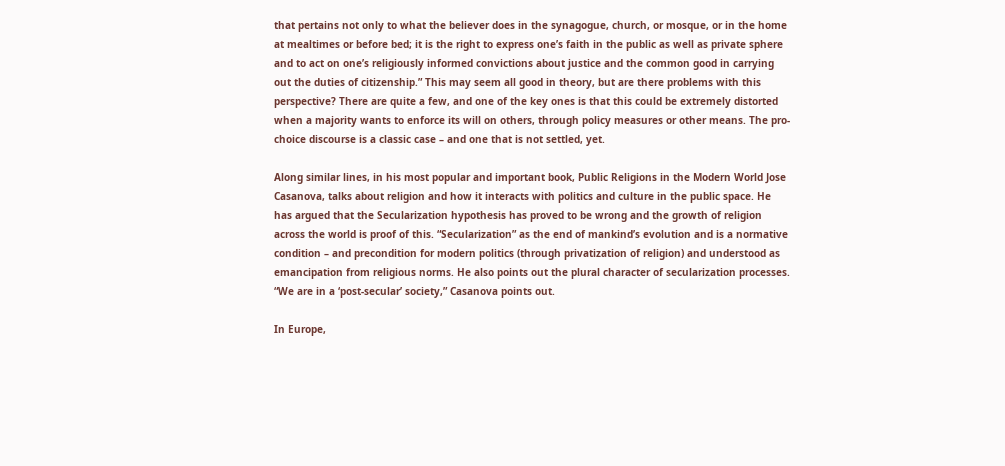that pertains not only to what the believer does in the synagogue, church, or mosque, or in the home at mealtimes or before bed; it is the right to express one’s faith in the public as well as private sphere and to act on one’s religiously informed convictions about justice and the common good in carrying out the duties of citizenship.” This may seem all good in theory, but are there problems with this perspective? There are quite a few, and one of the key ones is that this could be extremely distorted when a majority wants to enforce its will on others, through policy measures or other means. The pro-choice discourse is a classic case – and one that is not settled, yet.

Along similar lines, in his most popular and important book, Public Religions in the Modern World Jose Casanova, talks about religion and how it interacts with politics and culture in the public space. He has argued that the Secularization hypothesis has proved to be wrong and the growth of religion across the world is proof of this. “Secularization” as the end of mankind’s evolution and is a normative condition – and precondition for modern politics (through privatization of religion) and understood as emancipation from religious norms. He also points out the plural character of secularization processes. “We are in a ‘post-secular’ society,” Casanova points out.

In Europe,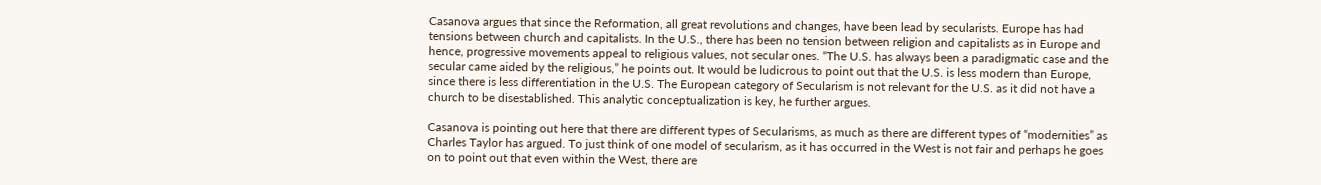Casanova argues that since the Reformation, all great revolutions and changes, have been lead by secularists. Europe has had tensions between church and capitalists. In the U.S., there has been no tension between religion and capitalists as in Europe and hence, progressive movements appeal to religious values, not secular ones. “The U.S. has always been a paradigmatic case and the secular came aided by the religious,” he points out. It would be ludicrous to point out that the U.S. is less modern than Europe, since there is less differentiation in the U.S. The European category of Secularism is not relevant for the U.S. as it did not have a church to be disestablished. This analytic conceptualization is key, he further argues.

Casanova is pointing out here that there are different types of Secularisms, as much as there are different types of “modernities” as Charles Taylor has argued. To just think of one model of secularism, as it has occurred in the West is not fair and perhaps he goes on to point out that even within the West, there are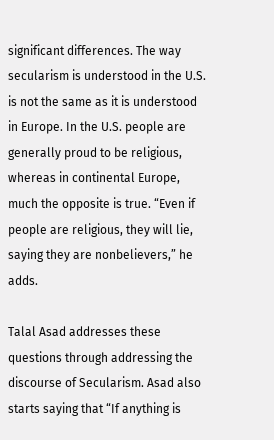significant differences. The way secularism is understood in the U.S. is not the same as it is understood in Europe. In the U.S. people are generally proud to be religious, whereas in continental Europe, much the opposite is true. “Even if people are religious, they will lie, saying they are nonbelievers,” he adds.

Talal Asad addresses these questions through addressing the discourse of Secularism. Asad also starts saying that “If anything is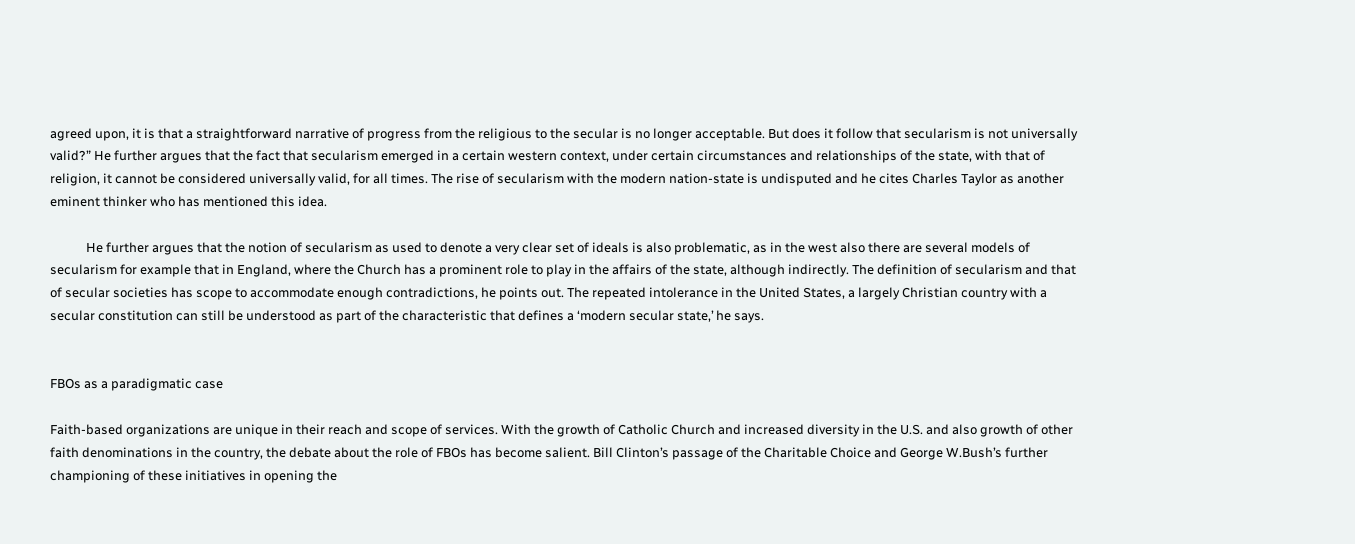agreed upon, it is that a straightforward narrative of progress from the religious to the secular is no longer acceptable. But does it follow that secularism is not universally valid?” He further argues that the fact that secularism emerged in a certain western context, under certain circumstances and relationships of the state, with that of religion, it cannot be considered universally valid, for all times. The rise of secularism with the modern nation-state is undisputed and he cites Charles Taylor as another eminent thinker who has mentioned this idea.

            He further argues that the notion of secularism as used to denote a very clear set of ideals is also problematic, as in the west also there are several models of secularism for example that in England, where the Church has a prominent role to play in the affairs of the state, although indirectly. The definition of secularism and that of secular societies has scope to accommodate enough contradictions, he points out. The repeated intolerance in the United States, a largely Christian country with a secular constitution can still be understood as part of the characteristic that defines a ‘modern secular state,’ he says.


FBOs as a paradigmatic case

Faith-based organizations are unique in their reach and scope of services. With the growth of Catholic Church and increased diversity in the U.S. and also growth of other faith denominations in the country, the debate about the role of FBOs has become salient. Bill Clinton’s passage of the Charitable Choice and George W.Bush’s further championing of these initiatives in opening the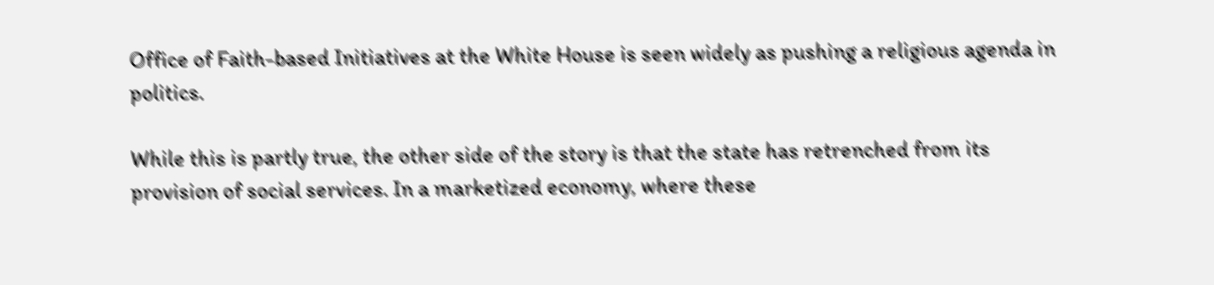Office of Faith-based Initiatives at the White House is seen widely as pushing a religious agenda in politics.

While this is partly true, the other side of the story is that the state has retrenched from its provision of social services. In a marketized economy, where these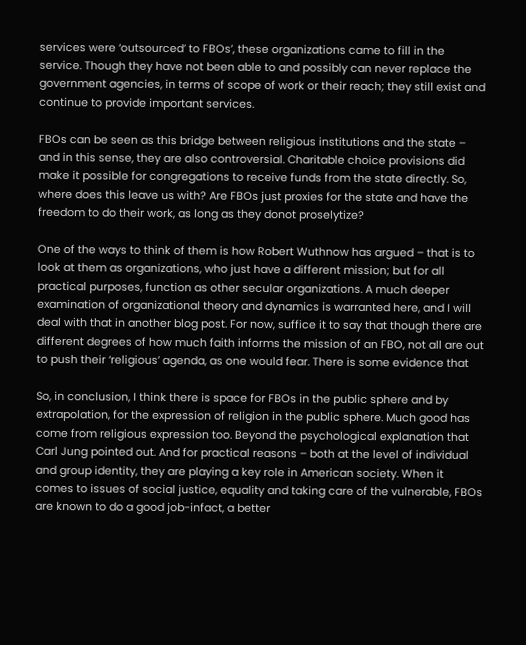services were ‘outsourced’ to FBOs’, these organizations came to fill in the service. Though they have not been able to and possibly can never replace the government agencies, in terms of scope of work or their reach; they still exist and continue to provide important services.

FBOs can be seen as this bridge between religious institutions and the state – and in this sense, they are also controversial. Charitable choice provisions did make it possible for congregations to receive funds from the state directly. So, where does this leave us with? Are FBOs just proxies for the state and have the freedom to do their work, as long as they donot proselytize?

One of the ways to think of them is how Robert Wuthnow has argued – that is to look at them as organizations, who just have a different mission; but for all practical purposes, function as other secular organizations. A much deeper examination of organizational theory and dynamics is warranted here, and I will deal with that in another blog post. For now, suffice it to say that though there are different degrees of how much faith informs the mission of an FBO, not all are out to push their ‘religious’ agenda, as one would fear. There is some evidence that

So, in conclusion, I think there is space for FBOs in the public sphere and by extrapolation, for the expression of religion in the public sphere. Much good has come from religious expression too. Beyond the psychological explanation that Carl Jung pointed out. And for practical reasons – both at the level of individual and group identity, they are playing a key role in American society. When it comes to issues of social justice, equality and taking care of the vulnerable, FBOs are known to do a good job-infact, a better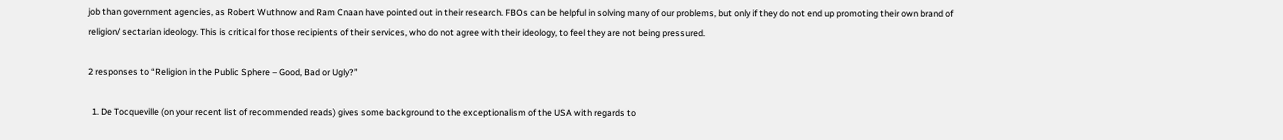job than government agencies, as Robert Wuthnow and Ram Cnaan have pointed out in their research. FBOs can be helpful in solving many of our problems, but only if they do not end up promoting their own brand of religion/ sectarian ideology. This is critical for those recipients of their services, who do not agree with their ideology, to feel they are not being pressured.

2 responses to “Religion in the Public Sphere – Good, Bad or Ugly?”

  1. De Tocqueville (on your recent list of recommended reads) gives some background to the exceptionalism of the USA with regards to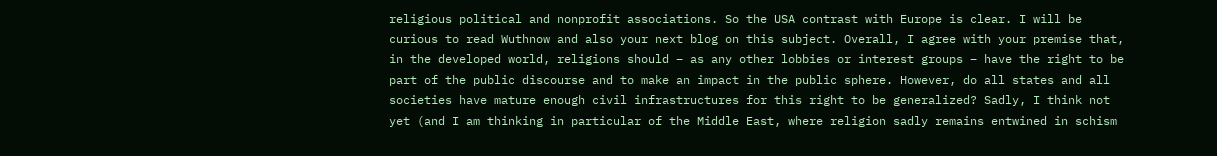religious political and nonprofit associations. So the USA contrast with Europe is clear. I will be curious to read Wuthnow and also your next blog on this subject. Overall, I agree with your premise that, in the developed world, religions should – as any other lobbies or interest groups – have the right to be part of the public discourse and to make an impact in the public sphere. However, do all states and all societies have mature enough civil infrastructures for this right to be generalized? Sadly, I think not yet (and I am thinking in particular of the Middle East, where religion sadly remains entwined in schism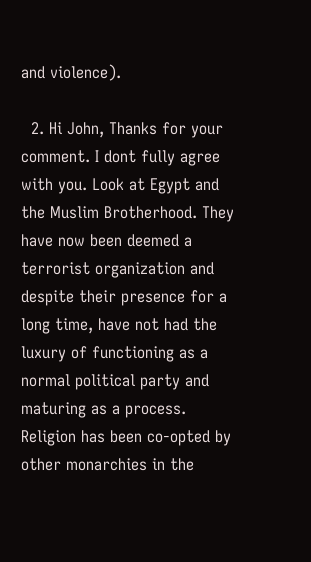and violence).

  2. Hi John, Thanks for your comment. I dont fully agree with you. Look at Egypt and the Muslim Brotherhood. They have now been deemed a terrorist organization and despite their presence for a long time, have not had the luxury of functioning as a normal political party and maturing as a process. Religion has been co-opted by other monarchies in the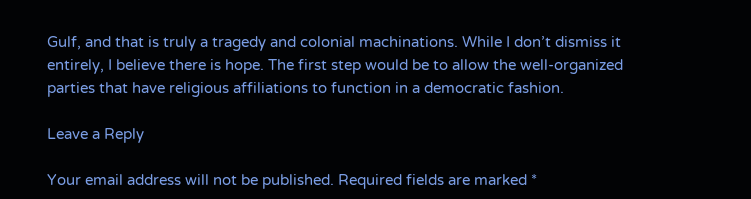Gulf, and that is truly a tragedy and colonial machinations. While I don’t dismiss it entirely, I believe there is hope. The first step would be to allow the well-organized parties that have religious affiliations to function in a democratic fashion.

Leave a Reply

Your email address will not be published. Required fields are marked *